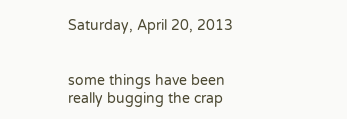Saturday, April 20, 2013


some things have been really bugging the crap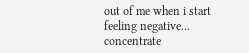out of me when i start feeling negative... concentrate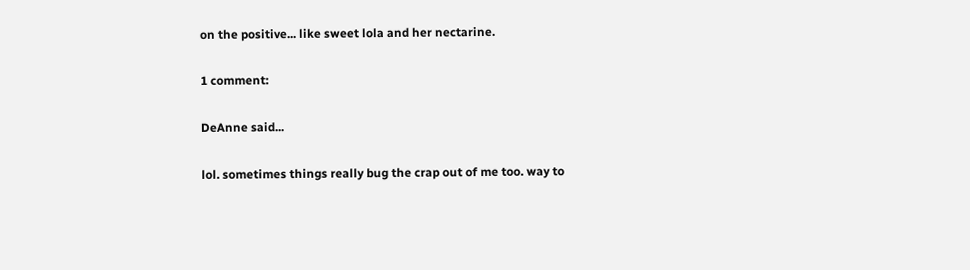on the positive... like sweet lola and her nectarine.

1 comment:

DeAnne said...

lol. sometimes things really bug the crap out of me too. way to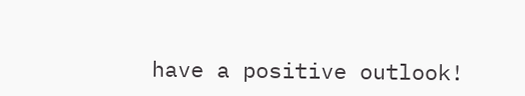have a positive outlook!